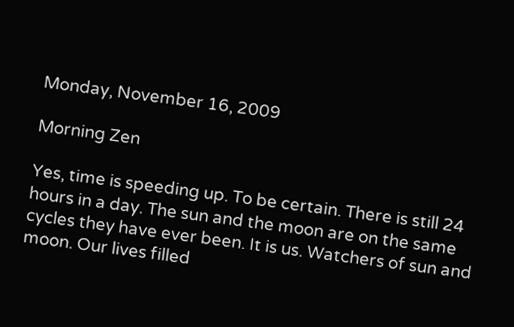Monday, November 16, 2009

Morning Zen

Yes, time is speeding up. To be certain. There is still 24 hours in a day. The sun and the moon are on the same cycles they have ever been. It is us. Watchers of sun and moon. Our lives filled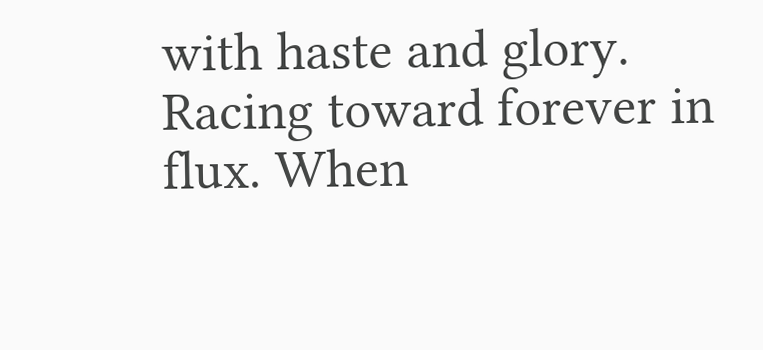with haste and glory. Racing toward forever in flux. When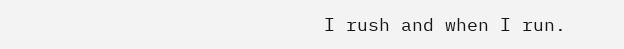I rush and when I run.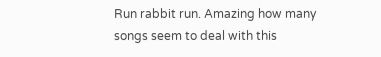Run rabbit run. Amazing how many songs seem to deal with this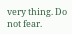very thing. Do not fear.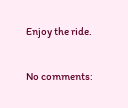Enjoy the ride.

No comments: